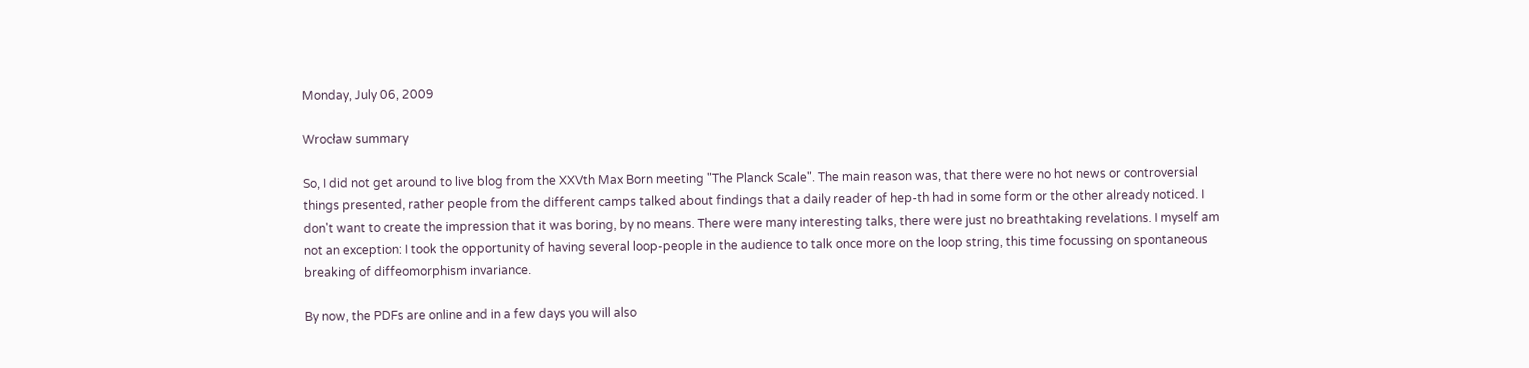Monday, July 06, 2009

Wrocław summary

So, I did not get around to live blog from the XXVth Max Born meeting "The Planck Scale". The main reason was, that there were no hot news or controversial things presented, rather people from the different camps talked about findings that a daily reader of hep-th had in some form or the other already noticed. I don't want to create the impression that it was boring, by no means. There were many interesting talks, there were just no breathtaking revelations. I myself am not an exception: I took the opportunity of having several loop-people in the audience to talk once more on the loop string, this time focussing on spontaneous breaking of diffeomorphism invariance.

By now, the PDFs are online and in a few days you will also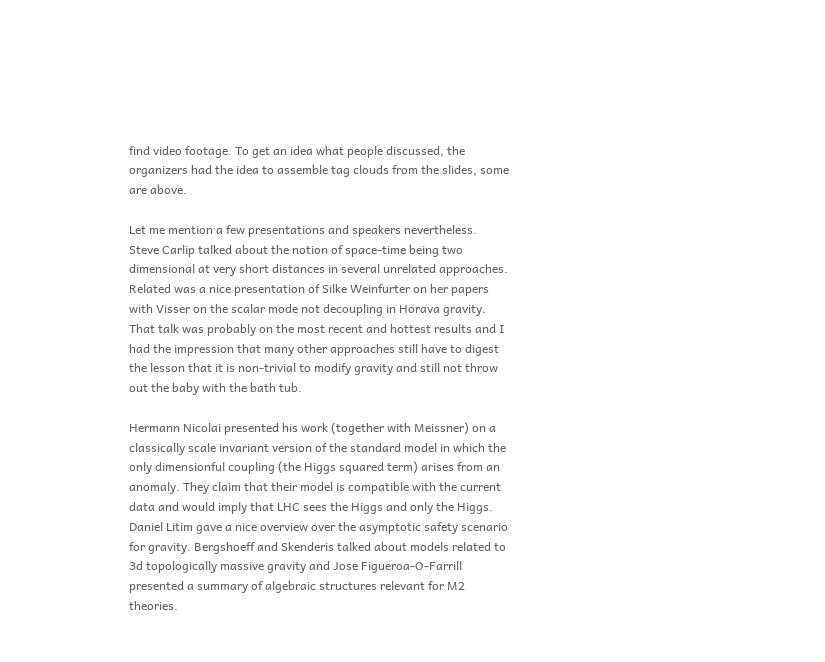find video footage. To get an idea what people discussed, the organizers had the idea to assemble tag clouds from the slides, some are above.

Let me mention a few presentations and speakers nevertheless. Steve Carlip talked about the notion of space-time being two dimensional at very short distances in several unrelated approaches. Related was a nice presentation of Silke Weinfurter on her papers with Visser on the scalar mode not decoupling in Horava gravity. That talk was probably on the most recent and hottest results and I had the impression that many other approaches still have to digest the lesson that it is non-trivial to modify gravity and still not throw out the baby with the bath tub.

Hermann Nicolai presented his work (together with Meissner) on a classically scale invariant version of the standard model in which the only dimensionful coupling (the Higgs squared term) arises from an anomaly. They claim that their model is compatible with the current data and would imply that LHC sees the Higgs and only the Higgs. Daniel Litim gave a nice overview over the asymptotic safety scenario for gravity. Bergshoeff and Skenderis talked about models related to 3d topologically massive gravity and Jose Figueroa-O-Farrill presented a summary of algebraic structures relevant for M2 theories.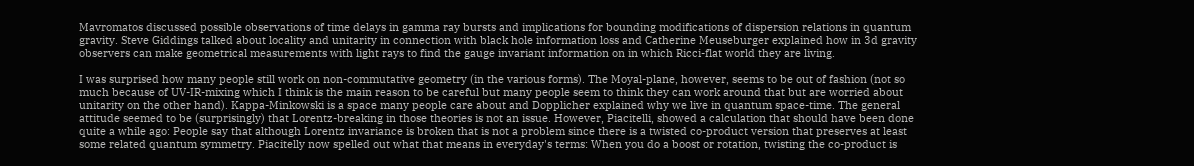Mavromatos discussed possible observations of time delays in gamma ray bursts and implications for bounding modifications of dispersion relations in quantum gravity. Steve Giddings talked about locality and unitarity in connection with black hole information loss and Catherine Meuseburger explained how in 3d gravity observers can make geometrical measurements with light rays to find the gauge invariant information on in which Ricci-flat world they are living.

I was surprised how many people still work on non-commutative geometry (in the various forms). The Moyal-plane, however, seems to be out of fashion (not so much because of UV-IR-mixing which I think is the main reason to be careful but many people seem to think they can work around that but are worried about unitarity on the other hand). Kappa-Minkowski is a space many people care about and Dopplicher explained why we live in quantum space-time. The general attitude seemed to be (surprisingly) that Lorentz-breaking in those theories is not an issue. However, Piacitelli, showed a calculation that should have been done quite a while ago: People say that although Lorentz invariance is broken that is not a problem since there is a twisted co-product version that preserves at least some related quantum symmetry. Piacitelly now spelled out what that means in everyday's terms: When you do a boost or rotation, twisting the co-product is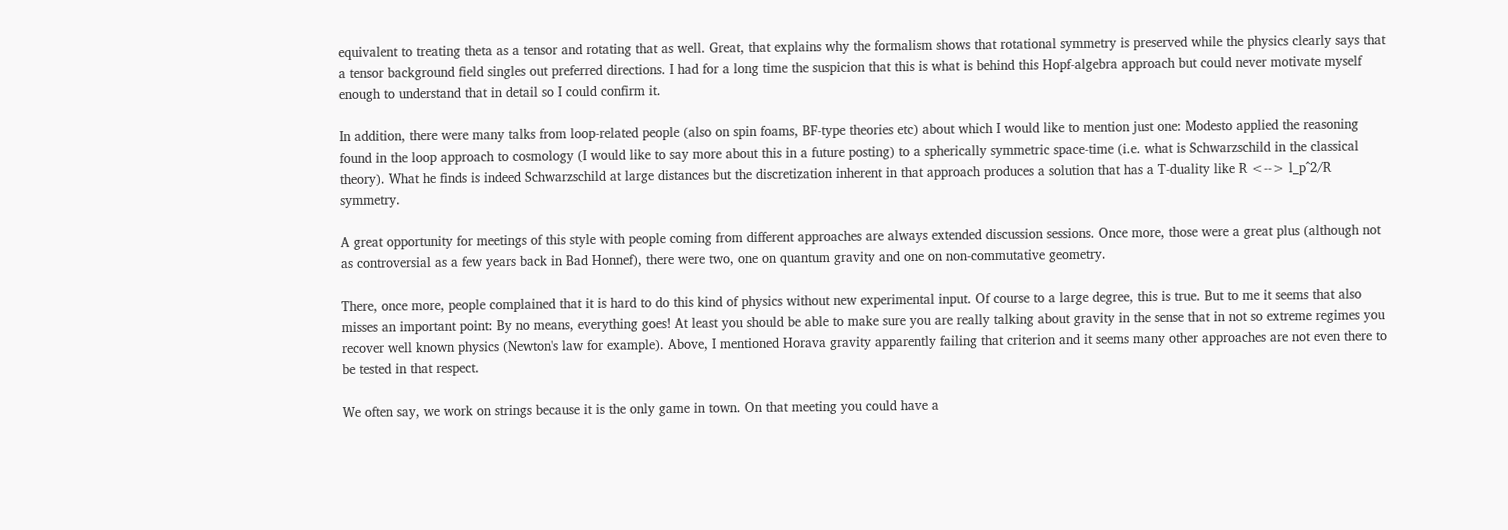equivalent to treating theta as a tensor and rotating that as well. Great, that explains why the formalism shows that rotational symmetry is preserved while the physics clearly says that a tensor background field singles out preferred directions. I had for a long time the suspicion that this is what is behind this Hopf-algebra approach but could never motivate myself enough to understand that in detail so I could confirm it.

In addition, there were many talks from loop-related people (also on spin foams, BF-type theories etc) about which I would like to mention just one: Modesto applied the reasoning found in the loop approach to cosmology (I would like to say more about this in a future posting) to a spherically symmetric space-time (i.e. what is Schwarzschild in the classical theory). What he finds is indeed Schwarzschild at large distances but the discretization inherent in that approach produces a solution that has a T-duality like R <--> l_p^2/R symmetry.

A great opportunity for meetings of this style with people coming from different approaches are always extended discussion sessions. Once more, those were a great plus (although not as controversial as a few years back in Bad Honnef), there were two, one on quantum gravity and one on non-commutative geometry.

There, once more, people complained that it is hard to do this kind of physics without new experimental input. Of course to a large degree, this is true. But to me it seems that also misses an important point: By no means, everything goes! At least you should be able to make sure you are really talking about gravity in the sense that in not so extreme regimes you recover well known physics (Newton's law for example). Above, I mentioned Horava gravity apparently failing that criterion and it seems many other approaches are not even there to be tested in that respect.

We often say, we work on strings because it is the only game in town. On that meeting you could have a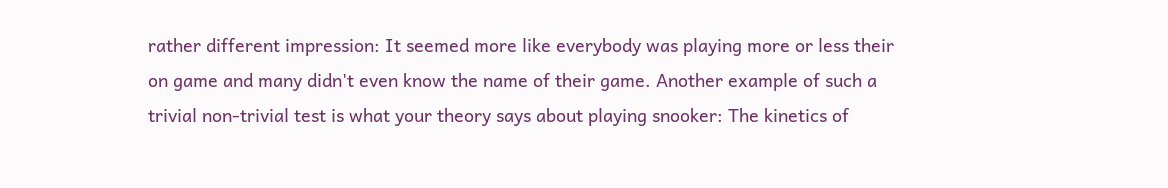rather different impression: It seemed more like everybody was playing more or less their on game and many didn't even know the name of their game. Another example of such a trivial non-trivial test is what your theory says about playing snooker: The kinetics of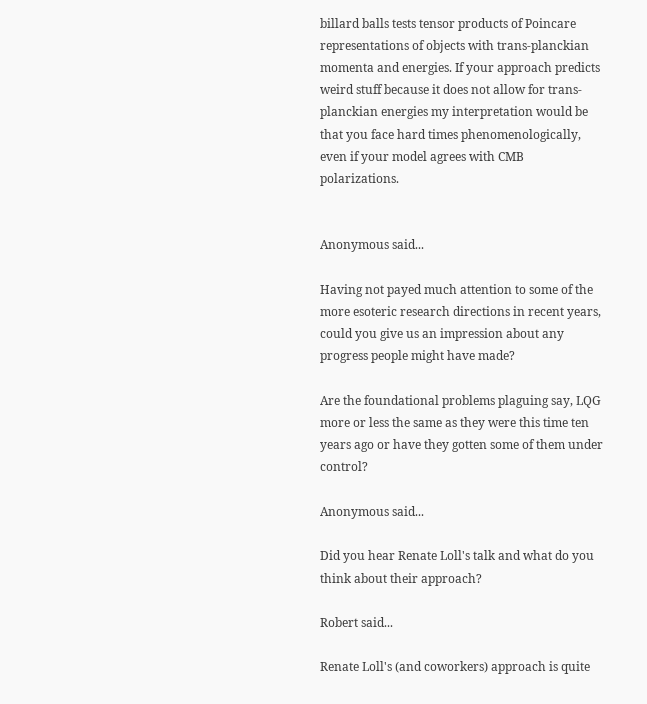billard balls tests tensor products of Poincare representations of objects with trans-planckian momenta and energies. If your approach predicts weird stuff because it does not allow for trans-planckian energies my interpretation would be that you face hard times phenomenologically, even if your model agrees with CMB polarizations.


Anonymous said...

Having not payed much attention to some of the more esoteric research directions in recent years, could you give us an impression about any progress people might have made?

Are the foundational problems plaguing say, LQG more or less the same as they were this time ten years ago or have they gotten some of them under control?

Anonymous said...

Did you hear Renate Loll's talk and what do you think about their approach?

Robert said...

Renate Loll's (and coworkers) approach is quite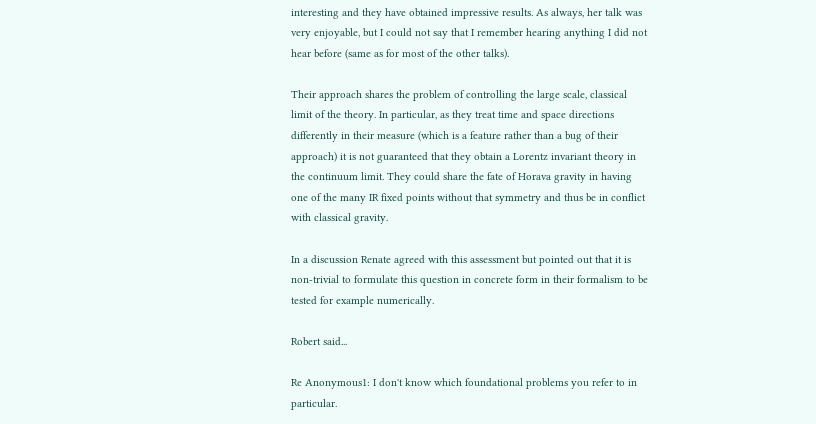interesting and they have obtained impressive results. As always, her talk was very enjoyable, but I could not say that I remember hearing anything I did not hear before (same as for most of the other talks).

Their approach shares the problem of controlling the large scale, classical limit of the theory. In particular, as they treat time and space directions differently in their measure (which is a feature rather than a bug of their approach) it is not guaranteed that they obtain a Lorentz invariant theory in the continuum limit. They could share the fate of Horava gravity in having one of the many IR fixed points without that symmetry and thus be in conflict with classical gravity.

In a discussion Renate agreed with this assessment but pointed out that it is non-trivial to formulate this question in concrete form in their formalism to be tested for example numerically.

Robert said...

Re Anonymous1: I don't know which foundational problems you refer to in particular.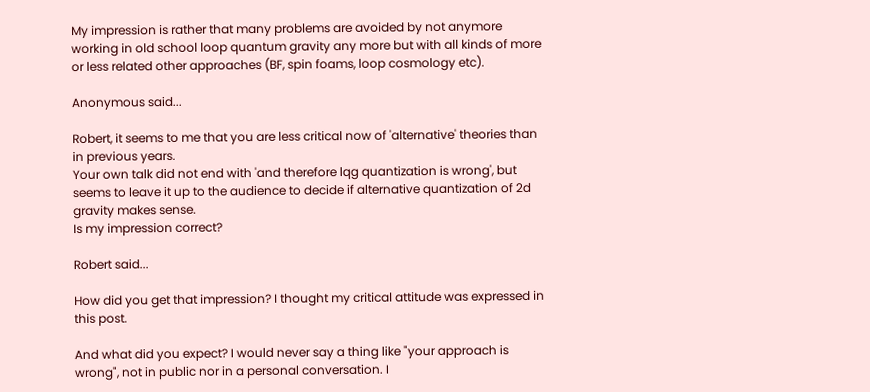My impression is rather that many problems are avoided by not anymore working in old school loop quantum gravity any more but with all kinds of more or less related other approaches (BF, spin foams, loop cosmology etc).

Anonymous said...

Robert, it seems to me that you are less critical now of 'alternative' theories than in previous years.
Your own talk did not end with 'and therefore lqg quantization is wrong', but seems to leave it up to the audience to decide if alternative quantization of 2d gravity makes sense.
Is my impression correct?

Robert said...

How did you get that impression? I thought my critical attitude was expressed in this post.

And what did you expect? I would never say a thing like "your approach is wrong", not in public nor in a personal conversation. I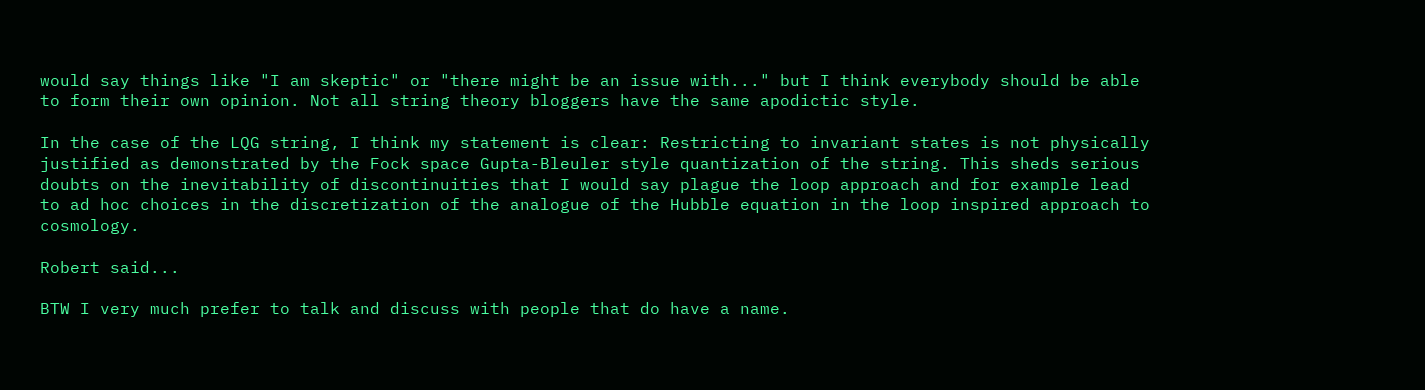would say things like "I am skeptic" or "there might be an issue with..." but I think everybody should be able to form their own opinion. Not all string theory bloggers have the same apodictic style.

In the case of the LQG string, I think my statement is clear: Restricting to invariant states is not physically justified as demonstrated by the Fock space Gupta-Bleuler style quantization of the string. This sheds serious doubts on the inevitability of discontinuities that I would say plague the loop approach and for example lead to ad hoc choices in the discretization of the analogue of the Hubble equation in the loop inspired approach to cosmology.

Robert said...

BTW I very much prefer to talk and discuss with people that do have a name.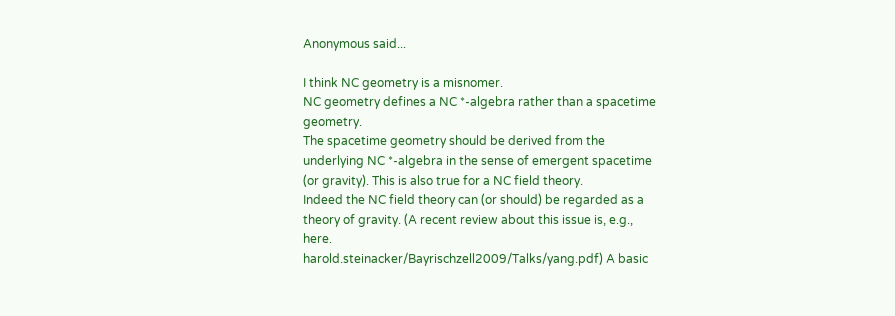Anonymous said...

I think NC geometry is a misnomer.
NC geometry defines a NC *-algebra rather than a spacetime geometry.
The spacetime geometry should be derived from the underlying NC *-algebra in the sense of emergent spacetime (or gravity). This is also true for a NC field theory.
Indeed the NC field theory can (or should) be regarded as a theory of gravity. (A recent review about this issue is, e.g., here.
harold.steinacker/Bayrischzell2009/Talks/yang.pdf) A basic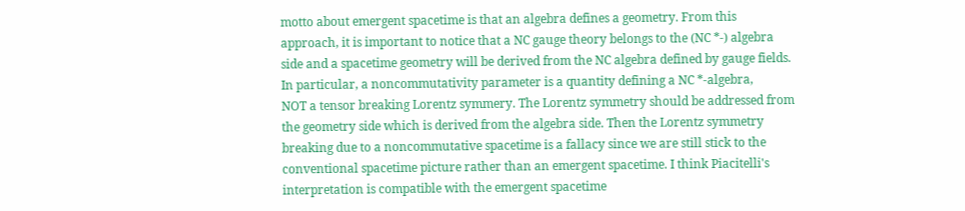motto about emergent spacetime is that an algebra defines a geometry. From this approach, it is important to notice that a NC gauge theory belongs to the (NC *-) algebra side and a spacetime geometry will be derived from the NC algebra defined by gauge fields. In particular, a noncommutativity parameter is a quantity defining a NC *-algebra,
NOT a tensor breaking Lorentz symmery. The Lorentz symmetry should be addressed from the geometry side which is derived from the algebra side. Then the Lorentz symmetry breaking due to a noncommutative spacetime is a fallacy since we are still stick to the conventional spacetime picture rather than an emergent spacetime. I think Piacitelli's interpretation is compatible with the emergent spacetime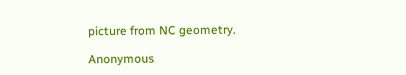picture from NC geometry.

Anonymous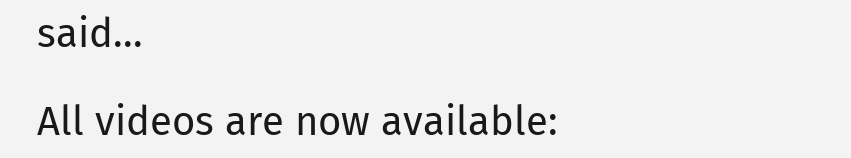said...

All videos are now available: